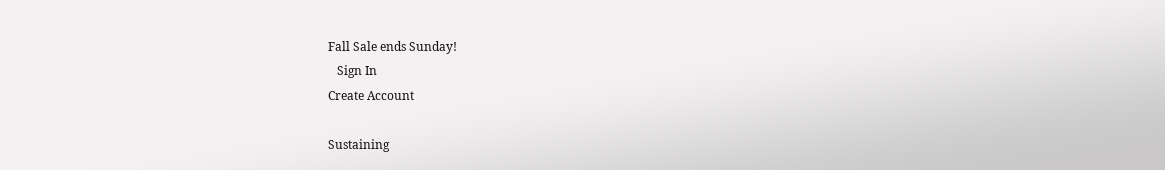Fall Sale ends Sunday!
   Sign In
Create Account

Sustaining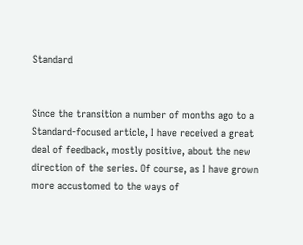Standard


Since the transition a number of months ago to a Standard-focused article, I have received a great deal of feedback, mostly positive, about the new direction of the series. Of course, as I have grown more accustomed to the ways of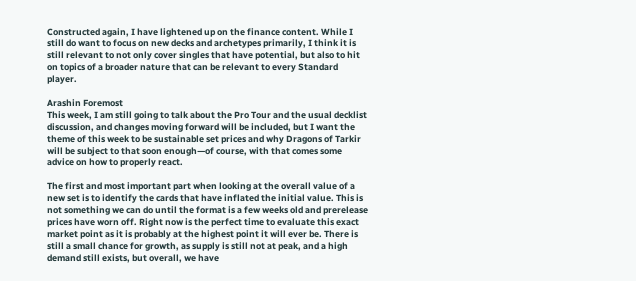Constructed again, I have lightened up on the finance content. While I still do want to focus on new decks and archetypes primarily, I think it is still relevant to not only cover singles that have potential, but also to hit on topics of a broader nature that can be relevant to every Standard player.

Arashin Foremost
This week, I am still going to talk about the Pro Tour and the usual decklist discussion, and changes moving forward will be included, but I want the theme of this week to be sustainable set prices and why Dragons of Tarkir will be subject to that soon enough—of course, with that comes some advice on how to properly react.

The first and most important part when looking at the overall value of a new set is to identify the cards that have inflated the initial value. This is not something we can do until the format is a few weeks old and prerelease prices have worn off. Right now is the perfect time to evaluate this exact market point as it is probably at the highest point it will ever be. There is still a small chance for growth, as supply is still not at peak, and a high demand still exists, but overall, we have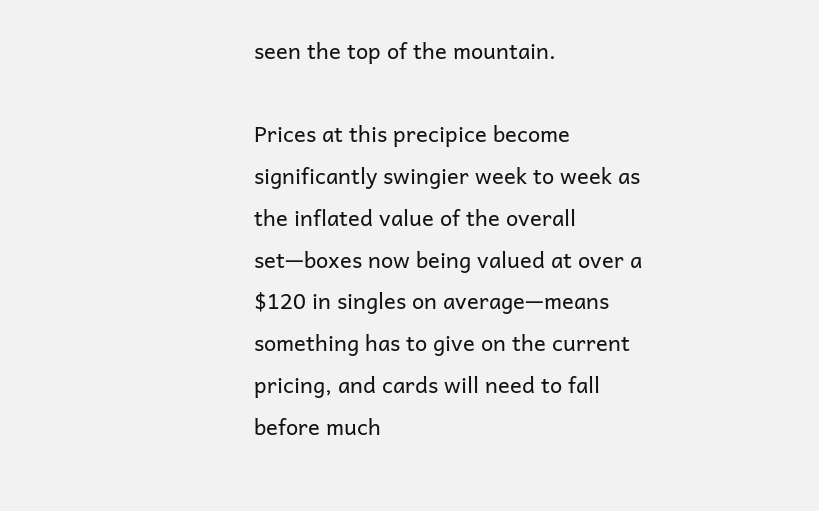seen the top of the mountain.

Prices at this precipice become significantly swingier week to week as the inflated value of the overall set—boxes now being valued at over a $120 in singles on average—means something has to give on the current pricing, and cards will need to fall before much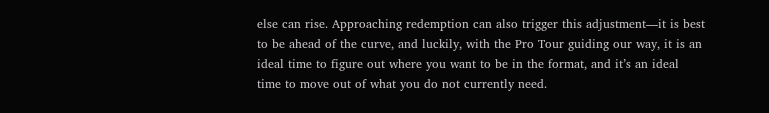else can rise. Approaching redemption can also trigger this adjustment—it is best to be ahead of the curve, and luckily, with the Pro Tour guiding our way, it is an ideal time to figure out where you want to be in the format, and it’s an ideal time to move out of what you do not currently need.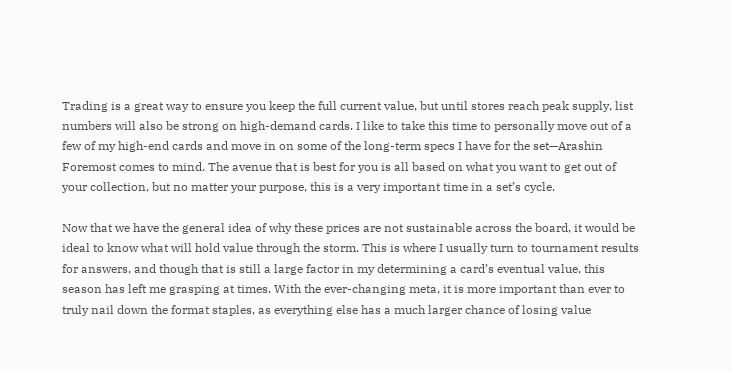Trading is a great way to ensure you keep the full current value, but until stores reach peak supply, list numbers will also be strong on high-demand cards. I like to take this time to personally move out of a few of my high-end cards and move in on some of the long-term specs I have for the set—Arashin Foremost comes to mind. The avenue that is best for you is all based on what you want to get out of your collection, but no matter your purpose, this is a very important time in a set’s cycle.

Now that we have the general idea of why these prices are not sustainable across the board, it would be ideal to know what will hold value through the storm. This is where I usually turn to tournament results for answers, and though that is still a large factor in my determining a card’s eventual value, this season has left me grasping at times. With the ever-changing meta, it is more important than ever to truly nail down the format staples, as everything else has a much larger chance of losing value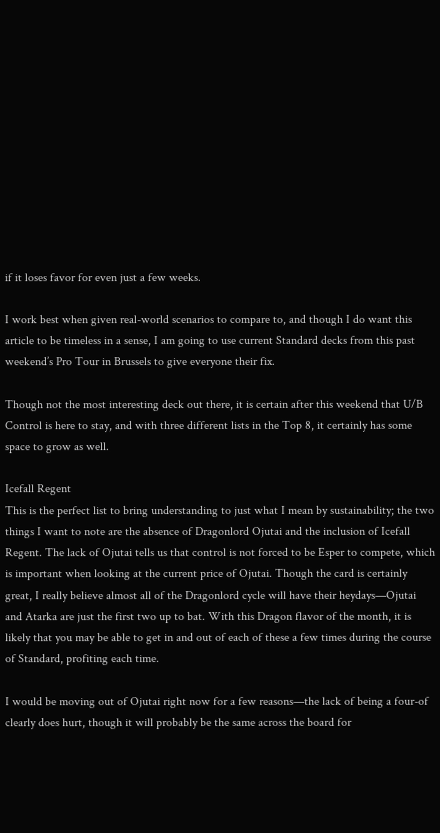if it loses favor for even just a few weeks.

I work best when given real-world scenarios to compare to, and though I do want this article to be timeless in a sense, I am going to use current Standard decks from this past weekend’s Pro Tour in Brussels to give everyone their fix.

Though not the most interesting deck out there, it is certain after this weekend that U/B Control is here to stay, and with three different lists in the Top 8, it certainly has some space to grow as well.

Icefall Regent
This is the perfect list to bring understanding to just what I mean by sustainability; the two things I want to note are the absence of Dragonlord Ojutai and the inclusion of Icefall Regent. The lack of Ojutai tells us that control is not forced to be Esper to compete, which is important when looking at the current price of Ojutai. Though the card is certainly great, I really believe almost all of the Dragonlord cycle will have their heydays—Ojutai and Atarka are just the first two up to bat. With this Dragon flavor of the month, it is likely that you may be able to get in and out of each of these a few times during the course of Standard, profiting each time.

I would be moving out of Ojutai right now for a few reasons—the lack of being a four-of clearly does hurt, though it will probably be the same across the board for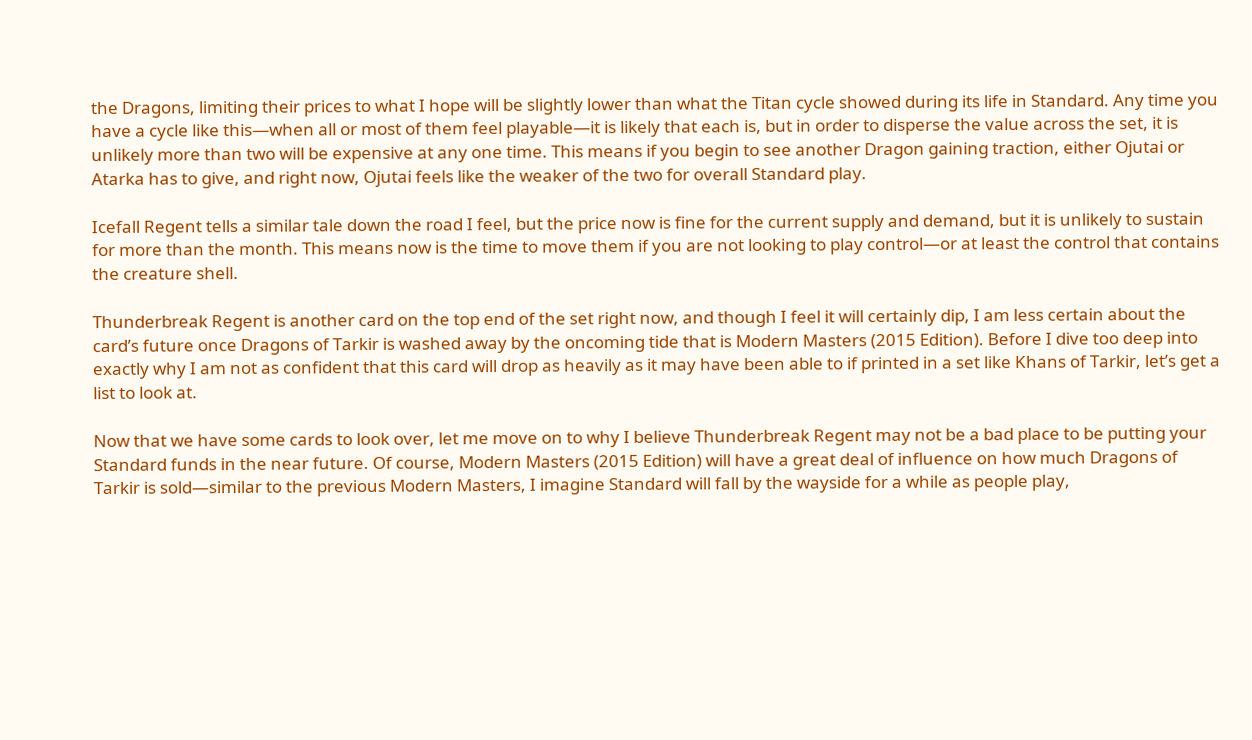the Dragons, limiting their prices to what I hope will be slightly lower than what the Titan cycle showed during its life in Standard. Any time you have a cycle like this—when all or most of them feel playable—it is likely that each is, but in order to disperse the value across the set, it is unlikely more than two will be expensive at any one time. This means if you begin to see another Dragon gaining traction, either Ojutai or Atarka has to give, and right now, Ojutai feels like the weaker of the two for overall Standard play.

Icefall Regent tells a similar tale down the road I feel, but the price now is fine for the current supply and demand, but it is unlikely to sustain for more than the month. This means now is the time to move them if you are not looking to play control—or at least the control that contains the creature shell.

Thunderbreak Regent is another card on the top end of the set right now, and though I feel it will certainly dip, I am less certain about the card’s future once Dragons of Tarkir is washed away by the oncoming tide that is Modern Masters (2015 Edition). Before I dive too deep into exactly why I am not as confident that this card will drop as heavily as it may have been able to if printed in a set like Khans of Tarkir, let’s get a list to look at.

Now that we have some cards to look over, let me move on to why I believe Thunderbreak Regent may not be a bad place to be putting your Standard funds in the near future. Of course, Modern Masters (2015 Edition) will have a great deal of influence on how much Dragons of Tarkir is sold—similar to the previous Modern Masters, I imagine Standard will fall by the wayside for a while as people play,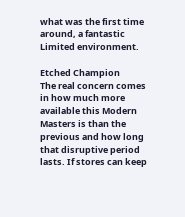what was the first time around, a fantastic Limited environment.

Etched Champion
The real concern comes in how much more available this Modern Masters is than the previous and how long that disruptive period lasts. If stores can keep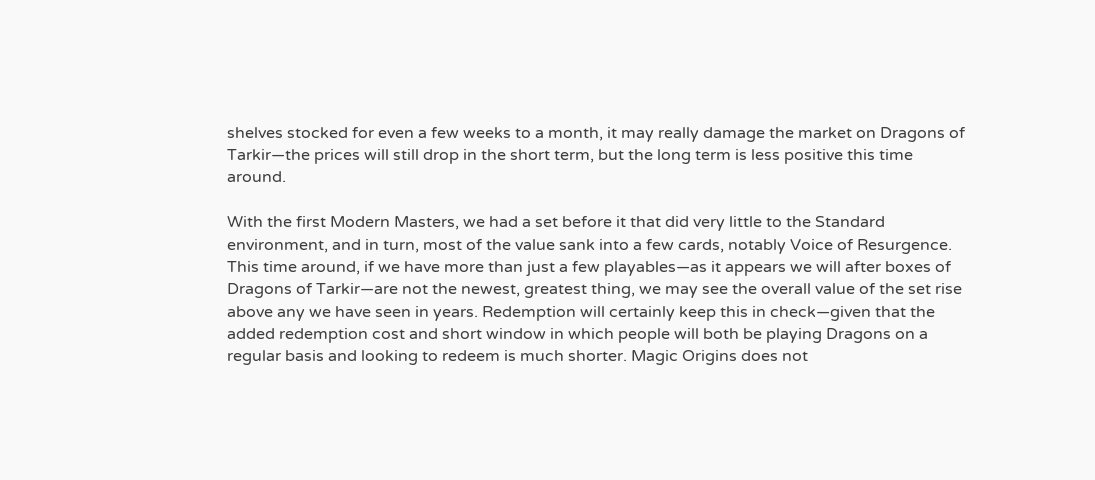shelves stocked for even a few weeks to a month, it may really damage the market on Dragons of Tarkir—the prices will still drop in the short term, but the long term is less positive this time around.

With the first Modern Masters, we had a set before it that did very little to the Standard environment, and in turn, most of the value sank into a few cards, notably Voice of Resurgence. This time around, if we have more than just a few playables—as it appears we will after boxes of Dragons of Tarkir—are not the newest, greatest thing, we may see the overall value of the set rise above any we have seen in years. Redemption will certainly keep this in check—given that the added redemption cost and short window in which people will both be playing Dragons on a regular basis and looking to redeem is much shorter. Magic Origins does not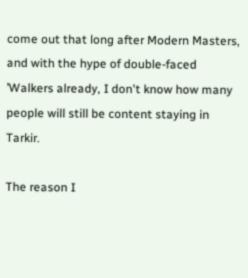come out that long after Modern Masters, and with the hype of double-faced ’Walkers already, I don't know how many people will still be content staying in Tarkir.

The reason I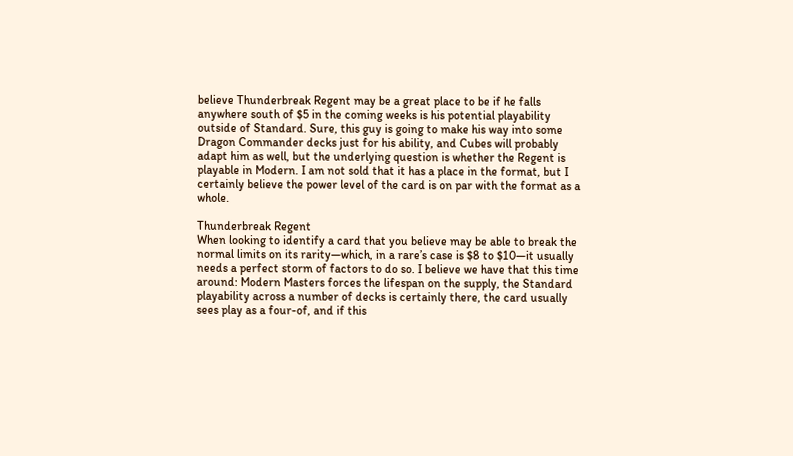believe Thunderbreak Regent may be a great place to be if he falls anywhere south of $5 in the coming weeks is his potential playability outside of Standard. Sure, this guy is going to make his way into some Dragon Commander decks just for his ability, and Cubes will probably adapt him as well, but the underlying question is whether the Regent is playable in Modern. I am not sold that it has a place in the format, but I certainly believe the power level of the card is on par with the format as a whole.

Thunderbreak Regent
When looking to identify a card that you believe may be able to break the normal limits on its rarity—which, in a rare’s case is $8 to $10—it usually needs a perfect storm of factors to do so. I believe we have that this time around: Modern Masters forces the lifespan on the supply, the Standard playability across a number of decks is certainly there, the card usually sees play as a four-of, and if this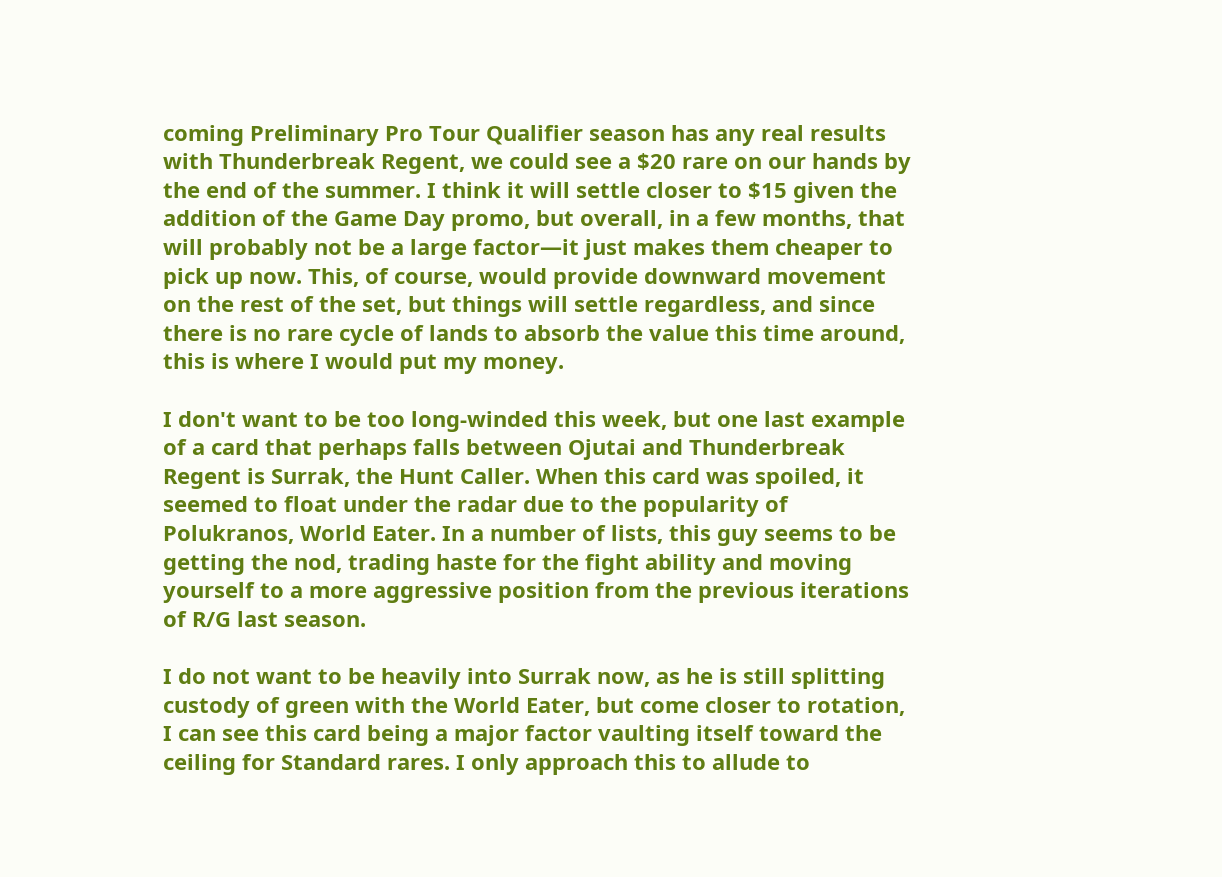coming Preliminary Pro Tour Qualifier season has any real results with Thunderbreak Regent, we could see a $20 rare on our hands by the end of the summer. I think it will settle closer to $15 given the addition of the Game Day promo, but overall, in a few months, that will probably not be a large factor—it just makes them cheaper to pick up now. This, of course, would provide downward movement on the rest of the set, but things will settle regardless, and since there is no rare cycle of lands to absorb the value this time around, this is where I would put my money.

I don't want to be too long-winded this week, but one last example of a card that perhaps falls between Ojutai and Thunderbreak Regent is Surrak, the Hunt Caller. When this card was spoiled, it seemed to float under the radar due to the popularity of Polukranos, World Eater. In a number of lists, this guy seems to be getting the nod, trading haste for the fight ability and moving yourself to a more aggressive position from the previous iterations of R/G last season.

I do not want to be heavily into Surrak now, as he is still splitting custody of green with the World Eater, but come closer to rotation, I can see this card being a major factor vaulting itself toward the ceiling for Standard rares. I only approach this to allude to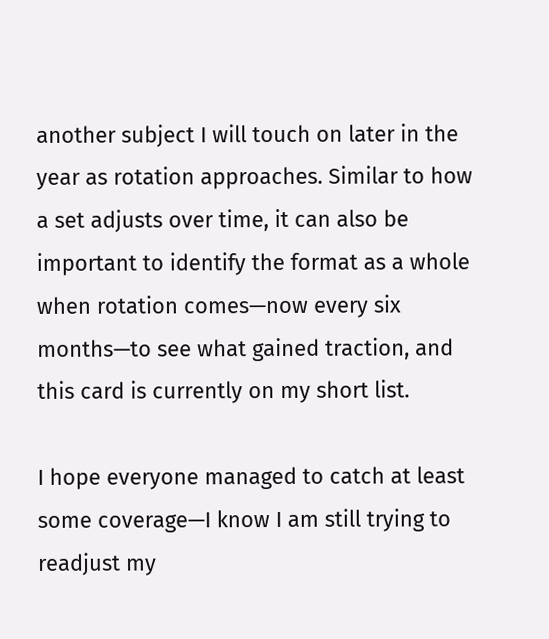another subject I will touch on later in the year as rotation approaches. Similar to how a set adjusts over time, it can also be important to identify the format as a whole when rotation comes—now every six months—to see what gained traction, and this card is currently on my short list.

I hope everyone managed to catch at least some coverage—I know I am still trying to readjust my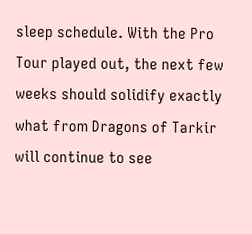sleep schedule. With the Pro Tour played out, the next few weeks should solidify exactly what from Dragons of Tarkir will continue to see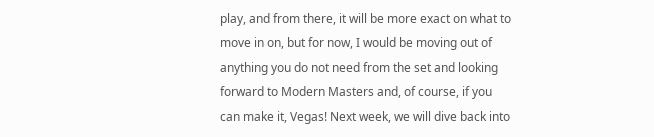play, and from there, it will be more exact on what to move in on, but for now, I would be moving out of anything you do not need from the set and looking forward to Modern Masters and, of course, if you can make it, Vegas! Next week, we will dive back into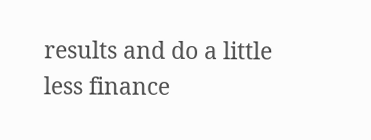results and do a little less finance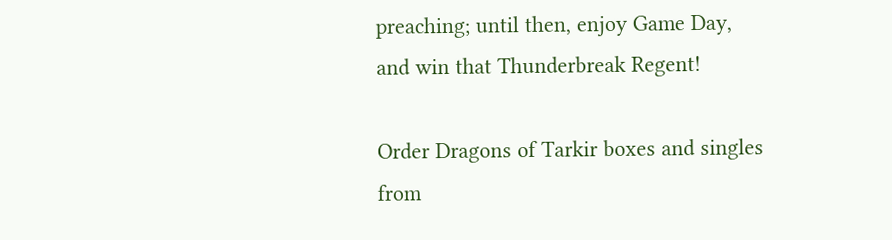preaching; until then, enjoy Game Day, and win that Thunderbreak Regent!

Order Dragons of Tarkir boxes and singles from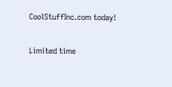CoolStuffInc.com today!

Limited time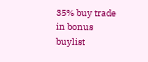35% buy trade in bonus buylist